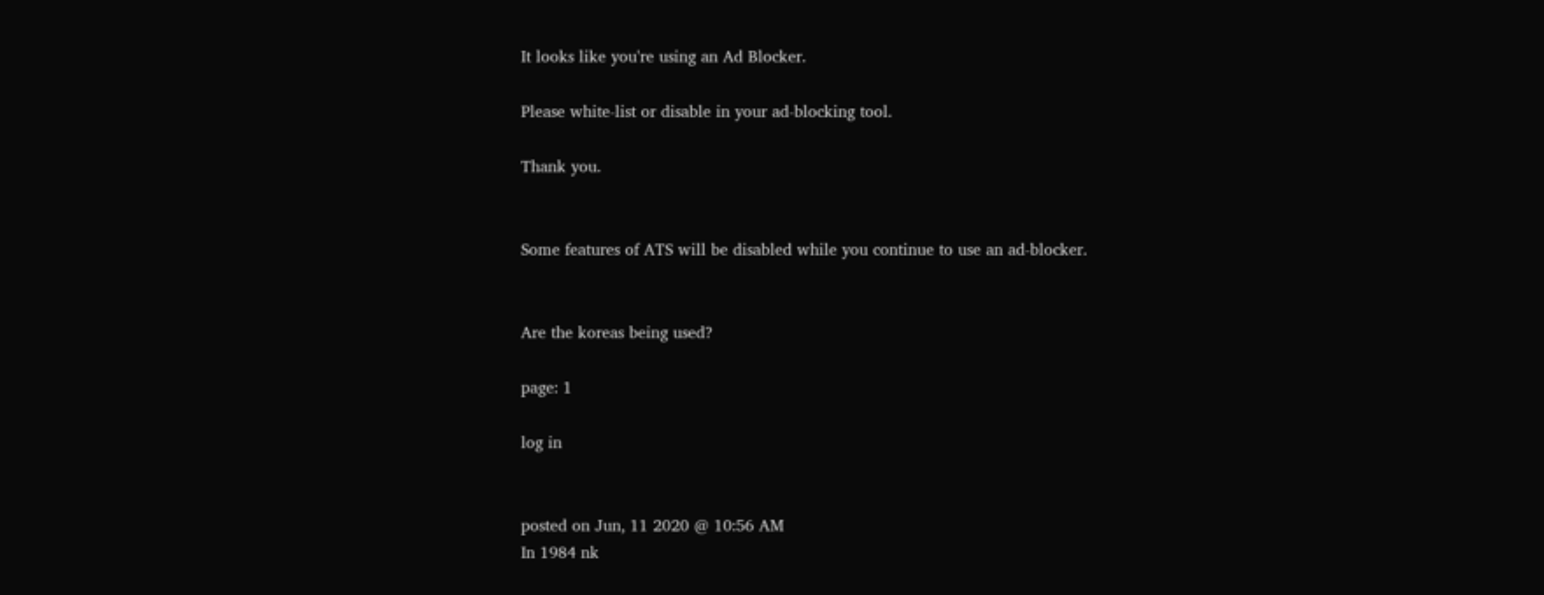It looks like you're using an Ad Blocker.

Please white-list or disable in your ad-blocking tool.

Thank you.


Some features of ATS will be disabled while you continue to use an ad-blocker.


Are the koreas being used?

page: 1

log in


posted on Jun, 11 2020 @ 10:56 AM
In 1984 nk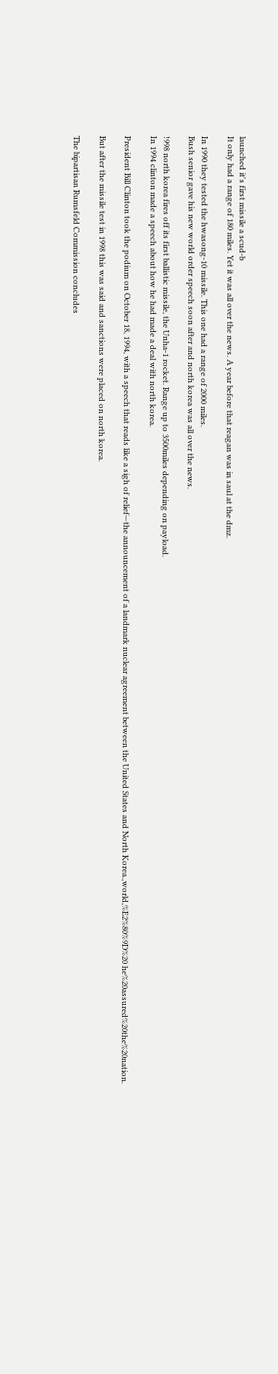launched it's first missile a scud-b
It only had a range of 180 miles. Yet it was all over the news. A year before that reagan was in saul at the dmz.

In 1990 they tested the hwasong-10 missile. This one had a range of 2000 miles.
Bush senior gave his new world order speech soon after and north korea was all over the news.

!998 north korea fires off its first ballistic missile, the Unha-1 rocket. Range up to 3500miles depending on payload.
In 1994 clinton made a speech about how he had made a deal with north korea.

President Bill Clinton took the podium on October 18, 1994, with a speech that reads like a sigh of relief—the announcement of a landmark nuclear agreement between the United States and North Korea.,world,%E2%80%9D%20 he%20assured%20the%20nation.

But after the missile test in 1998 this was said and sanctions were placed on north korea.

The bipartisan Rumsfeld Commission concludes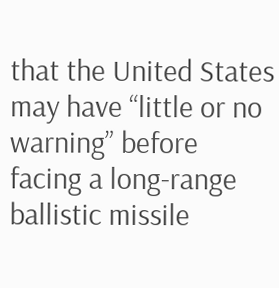that the United States may have “little or no warning” before facing a long-range ballistic missile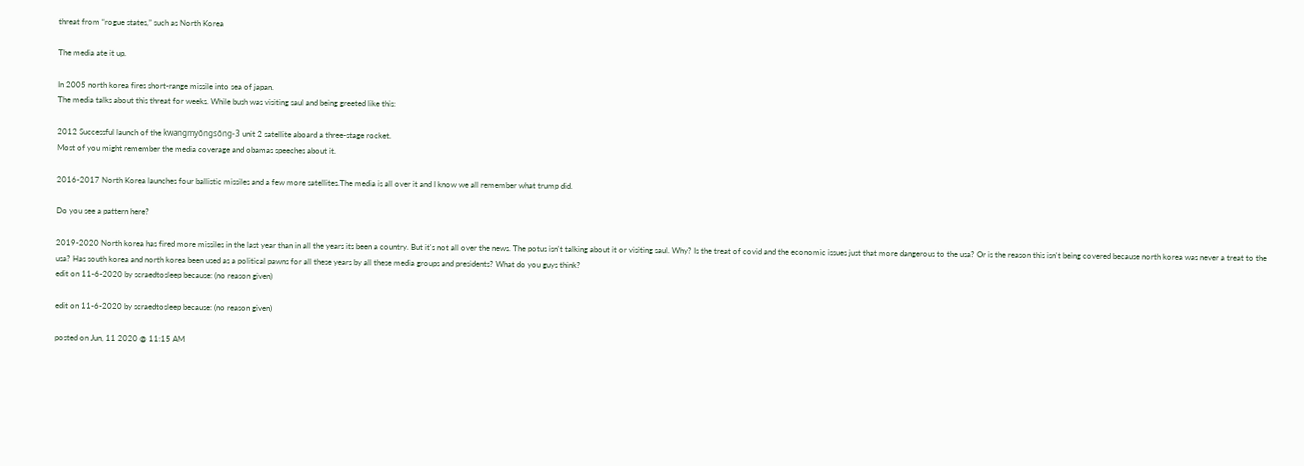threat from “rogue states,” such as North Korea

The media ate it up.

In 2005 north korea fires short-range missile into sea of japan.
The media talks about this threat for weeks. While bush was visiting saul and being greeted like this:

2012 Successful launch of the kwangmyŏngsŏng-3 unit 2 satellite aboard a three-stage rocket.
Most of you might remember the media coverage and obamas speeches about it.

2016-2017 North Korea launches four ballistic missiles and a few more satellites.The media is all over it and I know we all remember what trump did.

Do you see a pattern here?

2019-2020 North korea has fired more missiles in the last year than in all the years its been a country. But it's not all over the news. The potus isn't talking about it or visiting saul. Why? Is the treat of covid and the economic issues just that more dangerous to the usa? Or is the reason this isn't being covered because north korea was never a treat to the usa? Has south korea and north korea been used as a political pawns for all these years by all these media groups and presidents? What do you guys think?
edit on 11-6-2020 by scraedtosleep because: (no reason given)

edit on 11-6-2020 by scraedtosleep because: (no reason given)

posted on Jun, 11 2020 @ 11:15 AM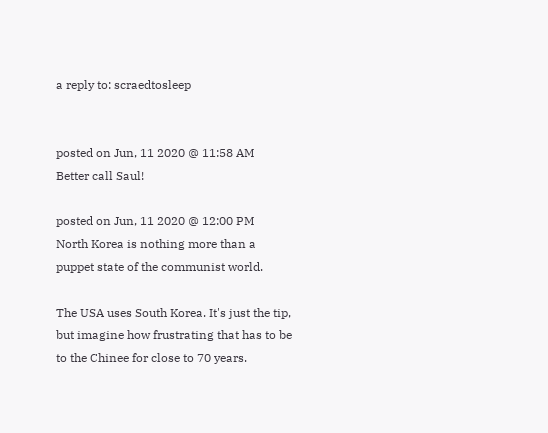a reply to: scraedtosleep


posted on Jun, 11 2020 @ 11:58 AM
Better call Saul!

posted on Jun, 11 2020 @ 12:00 PM
North Korea is nothing more than a puppet state of the communist world.

The USA uses South Korea. It's just the tip, but imagine how frustrating that has to be to the Chinee for close to 70 years.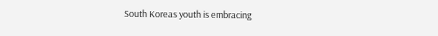South Koreas youth is embracing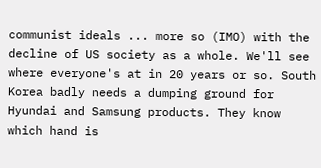communist ideals ... more so (IMO) with the decline of US society as a whole. We'll see where everyone's at in 20 years or so. South Korea badly needs a dumping ground for Hyundai and Samsung products. They know which hand is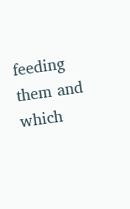feeding them and which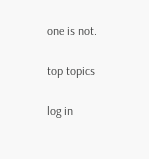one is not.

top topics

log in